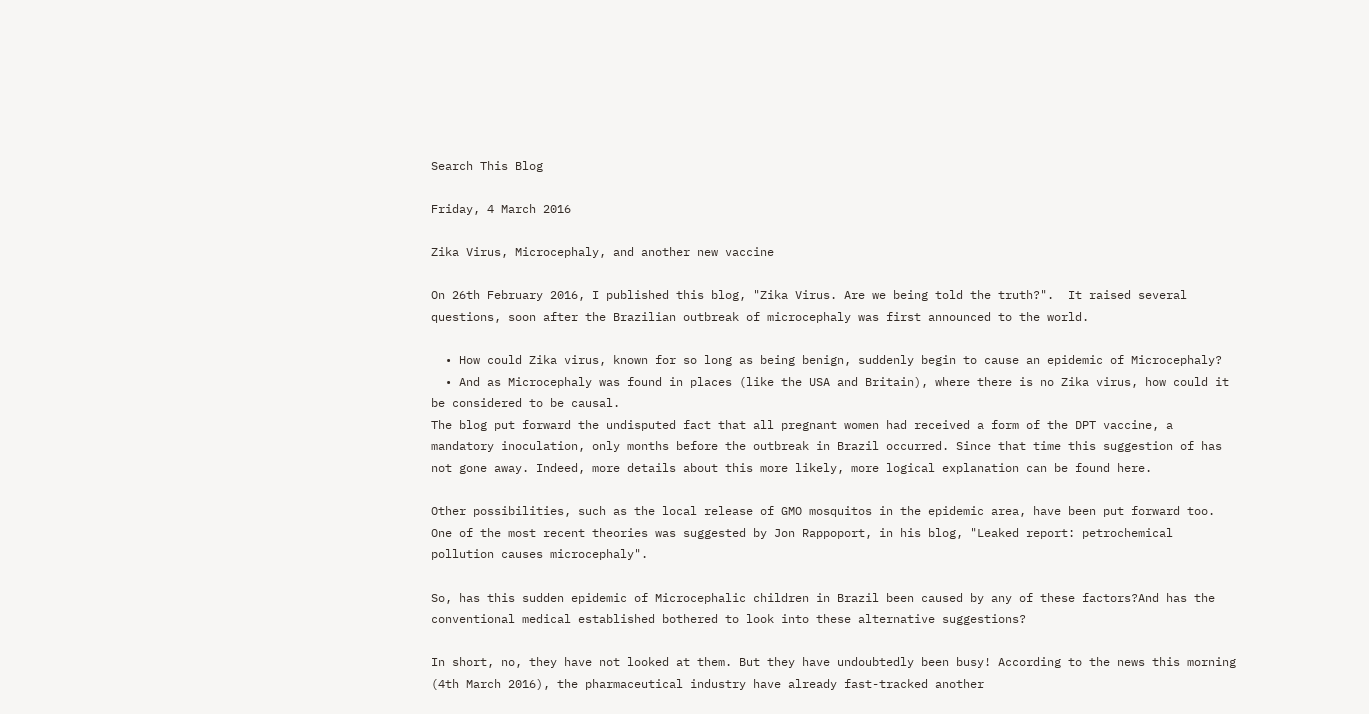Search This Blog

Friday, 4 March 2016

Zika Virus, Microcephaly, and another new vaccine

On 26th February 2016, I published this blog, "Zika Virus. Are we being told the truth?".  It raised several questions, soon after the Brazilian outbreak of microcephaly was first announced to the world.

  • How could Zika virus, known for so long as being benign, suddenly begin to cause an epidemic of Microcephaly?
  • And as Microcephaly was found in places (like the USA and Britain), where there is no Zika virus, how could it be considered to be causal.
The blog put forward the undisputed fact that all pregnant women had received a form of the DPT vaccine, a mandatory inoculation, only months before the outbreak in Brazil occurred. Since that time this suggestion of has not gone away. Indeed, more details about this more likely, more logical explanation can be found here.

Other possibilities, such as the local release of GMO mosquitos in the epidemic area, have been put forward too. One of the most recent theories was suggested by Jon Rappoport, in his blog, "Leaked report: petrochemical pollution causes microcephaly".

So, has this sudden epidemic of Microcephalic children in Brazil been caused by any of these factors?And has the conventional medical established bothered to look into these alternative suggestions?

In short, no, they have not looked at them. But they have undoubtedly been busy! According to the news this morning (4th March 2016), the pharmaceutical industry have already fast-tracked another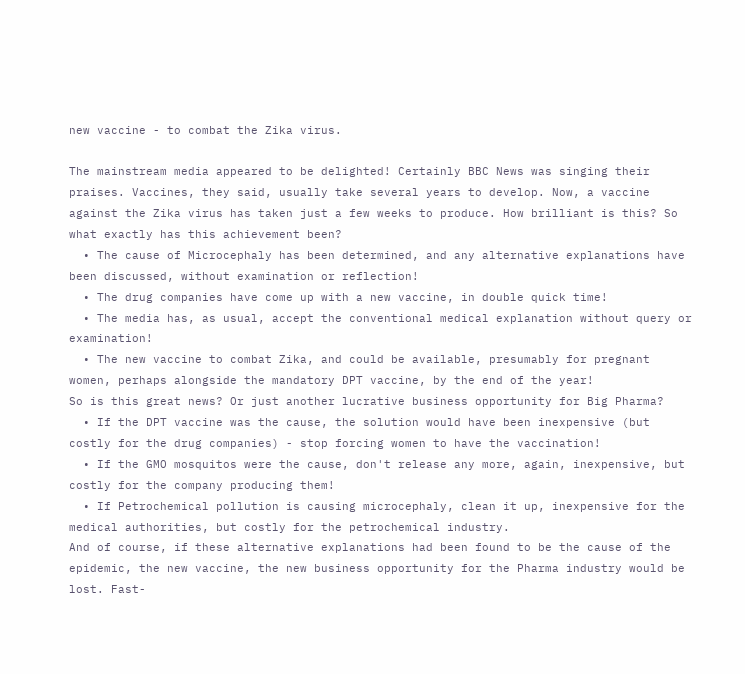new vaccine - to combat the Zika virus.

The mainstream media appeared to be delighted! Certainly BBC News was singing their praises. Vaccines, they said, usually take several years to develop. Now, a vaccine against the Zika virus has taken just a few weeks to produce. How brilliant is this? So what exactly has this achievement been?
  • The cause of Microcephaly has been determined, and any alternative explanations have been discussed, without examination or reflection!
  • The drug companies have come up with a new vaccine, in double quick time!
  • The media has, as usual, accept the conventional medical explanation without query or examination!
  • The new vaccine to combat Zika, and could be available, presumably for pregnant women, perhaps alongside the mandatory DPT vaccine, by the end of the year!
So is this great news? Or just another lucrative business opportunity for Big Pharma?
  • If the DPT vaccine was the cause, the solution would have been inexpensive (but costly for the drug companies) - stop forcing women to have the vaccination!
  • If the GMO mosquitos were the cause, don't release any more, again, inexpensive, but costly for the company producing them!
  • If Petrochemical pollution is causing microcephaly, clean it up, inexpensive for the medical authorities, but costly for the petrochemical industry.
And of course, if these alternative explanations had been found to be the cause of the epidemic, the new vaccine, the new business opportunity for the Pharma industry would be lost. Fast-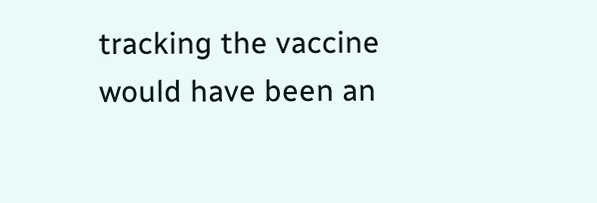tracking the vaccine would have been an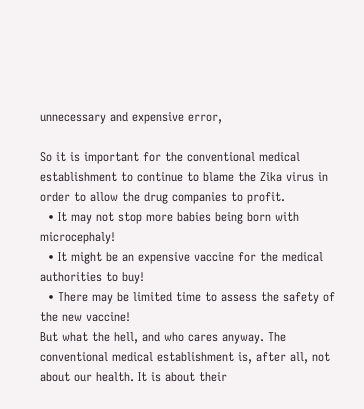unnecessary and expensive error,

So it is important for the conventional medical establishment to continue to blame the Zika virus in order to allow the drug companies to profit.
  • It may not stop more babies being born with microcephaly!
  • It might be an expensive vaccine for the medical authorities to buy!
  • There may be limited time to assess the safety of the new vaccine!
But what the hell, and who cares anyway. The conventional medical establishment is, after all, not about our health. It is about their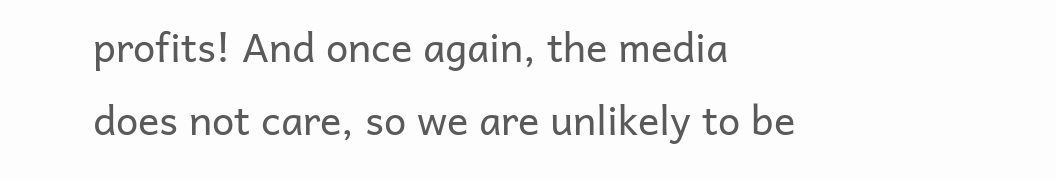profits! And once again, the media does not care, so we are unlikely to be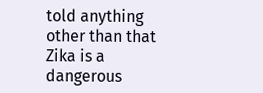told anything other than that Zika is a dangerous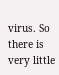virus. So there is very little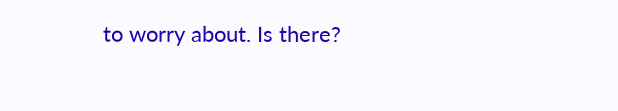to worry about. Is there?